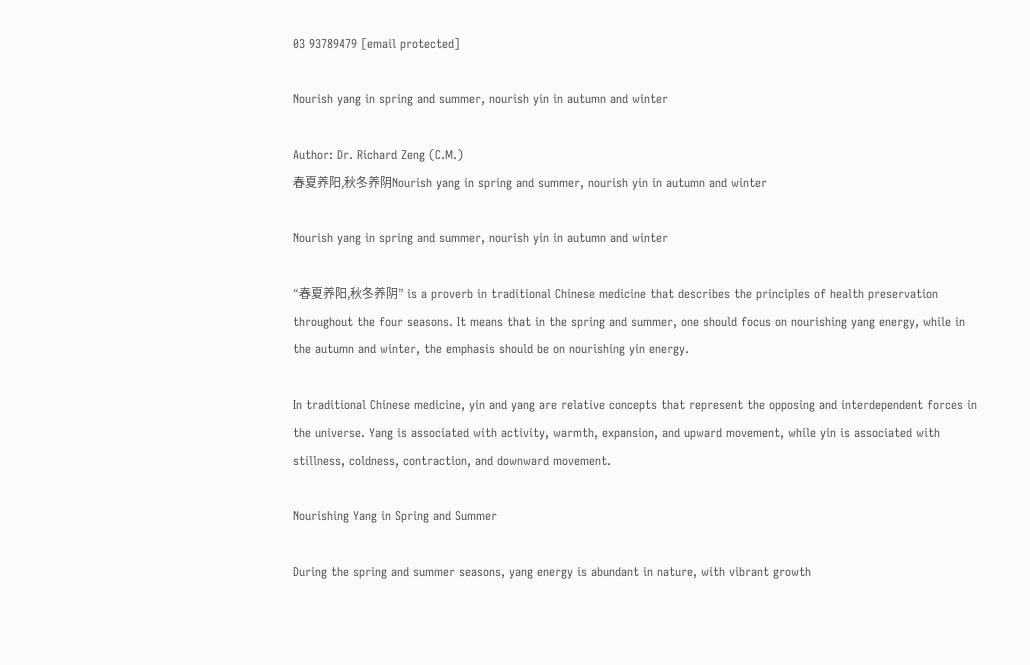03 93789479 [email protected]

Nourish yang in spring and summer, nourish yin in autumn and winter

Author: Dr. Richard Zeng (C.M.)
春夏养阳,秋冬养阴Nourish yang in spring and summer, nourish yin in autumn and winter

Nourish yang in spring and summer, nourish yin in autumn and winter

“春夏养阳,秋冬养阴” is a proverb in traditional Chinese medicine that describes the principles of health preservation throughout the four seasons. It means that in the spring and summer, one should focus on nourishing yang energy, while in the autumn and winter, the emphasis should be on nourishing yin energy.

In traditional Chinese medicine, yin and yang are relative concepts that represent the opposing and interdependent forces in the universe. Yang is associated with activity, warmth, expansion, and upward movement, while yin is associated with stillness, coldness, contraction, and downward movement.

Nourishing Yang in Spring and Summer

During the spring and summer seasons, yang energy is abundant in nature, with vibrant growth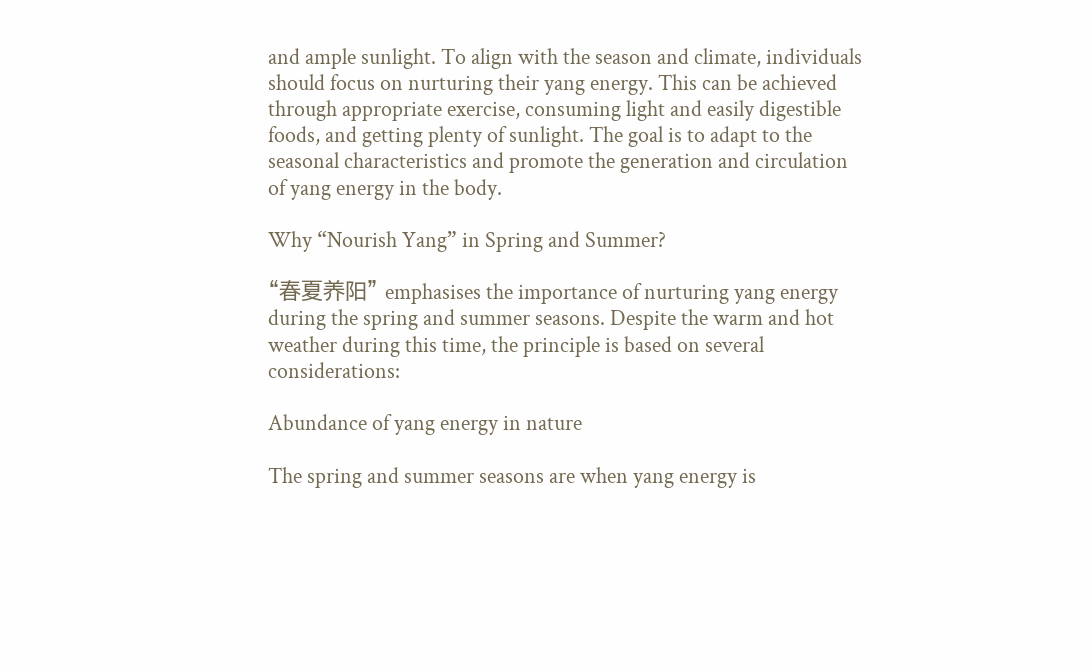and ample sunlight. To align with the season and climate, individuals should focus on nurturing their yang energy. This can be achieved through appropriate exercise, consuming light and easily digestible foods, and getting plenty of sunlight. The goal is to adapt to the seasonal characteristics and promote the generation and circulation of yang energy in the body.

Why “Nourish Yang” in Spring and Summer?

“春夏养阳” emphasises the importance of nurturing yang energy during the spring and summer seasons. Despite the warm and hot weather during this time, the principle is based on several considerations:

Abundance of yang energy in nature

The spring and summer seasons are when yang energy is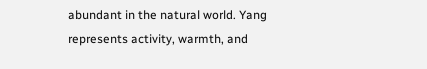abundant in the natural world. Yang represents activity, warmth, and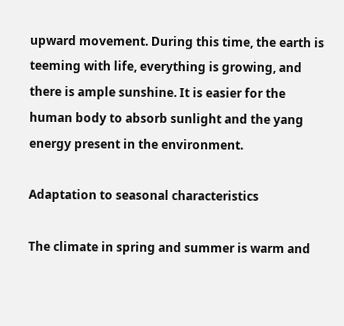upward movement. During this time, the earth is teeming with life, everything is growing, and there is ample sunshine. It is easier for the human body to absorb sunlight and the yang energy present in the environment.

Adaptation to seasonal characteristics

The climate in spring and summer is warm and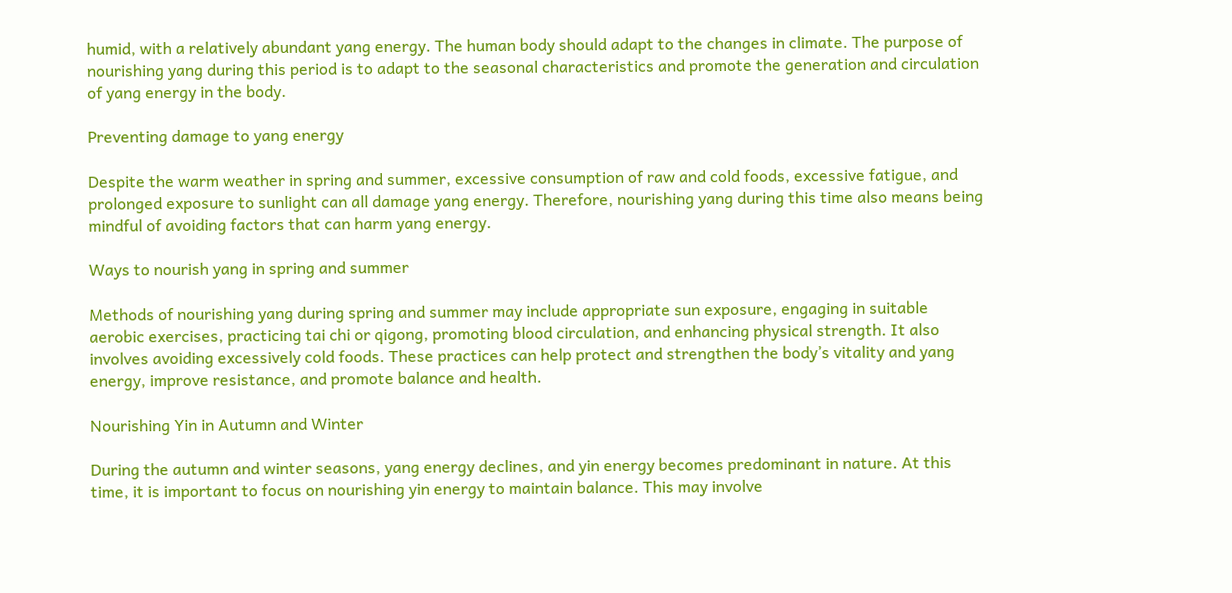humid, with a relatively abundant yang energy. The human body should adapt to the changes in climate. The purpose of nourishing yang during this period is to adapt to the seasonal characteristics and promote the generation and circulation of yang energy in the body.

Preventing damage to yang energy

Despite the warm weather in spring and summer, excessive consumption of raw and cold foods, excessive fatigue, and prolonged exposure to sunlight can all damage yang energy. Therefore, nourishing yang during this time also means being mindful of avoiding factors that can harm yang energy.

Ways to nourish yang in spring and summer

Methods of nourishing yang during spring and summer may include appropriate sun exposure, engaging in suitable aerobic exercises, practicing tai chi or qigong, promoting blood circulation, and enhancing physical strength. It also involves avoiding excessively cold foods. These practices can help protect and strengthen the body’s vitality and yang energy, improve resistance, and promote balance and health.

Nourishing Yin in Autumn and Winter

During the autumn and winter seasons, yang energy declines, and yin energy becomes predominant in nature. At this time, it is important to focus on nourishing yin energy to maintain balance. This may involve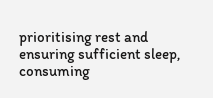prioritising rest and ensuring sufficient sleep, consuming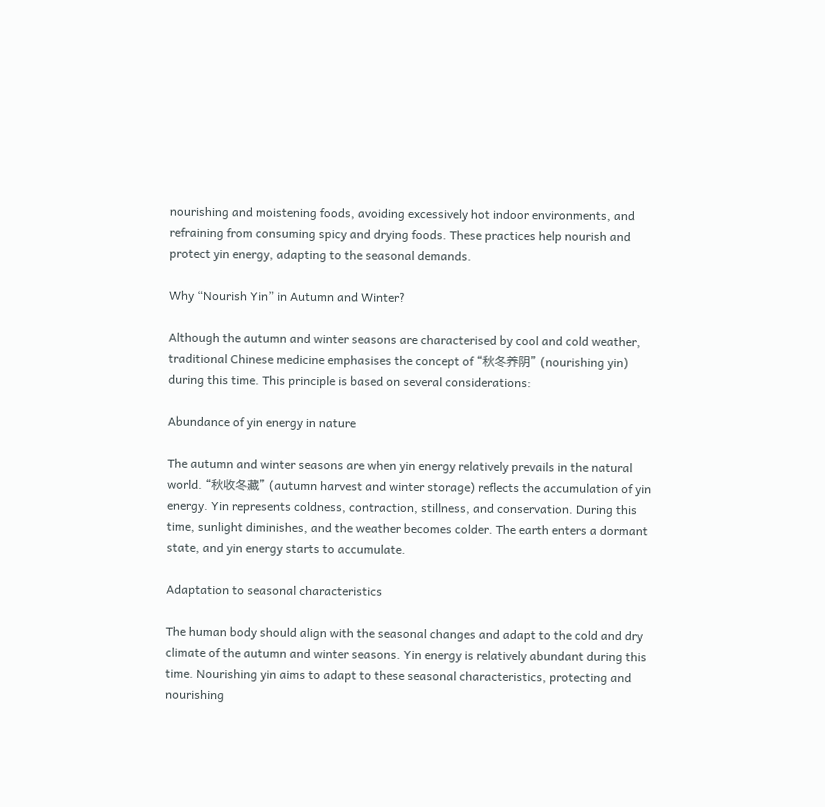nourishing and moistening foods, avoiding excessively hot indoor environments, and refraining from consuming spicy and drying foods. These practices help nourish and protect yin energy, adapting to the seasonal demands.

Why “Nourish Yin” in Autumn and Winter?

Although the autumn and winter seasons are characterised by cool and cold weather, traditional Chinese medicine emphasises the concept of “秋冬养阴” (nourishing yin) during this time. This principle is based on several considerations:

Abundance of yin energy in nature

The autumn and winter seasons are when yin energy relatively prevails in the natural world. “秋收冬藏” (autumn harvest and winter storage) reflects the accumulation of yin energy. Yin represents coldness, contraction, stillness, and conservation. During this time, sunlight diminishes, and the weather becomes colder. The earth enters a dormant state, and yin energy starts to accumulate.

Adaptation to seasonal characteristics

The human body should align with the seasonal changes and adapt to the cold and dry climate of the autumn and winter seasons. Yin energy is relatively abundant during this time. Nourishing yin aims to adapt to these seasonal characteristics, protecting and nourishing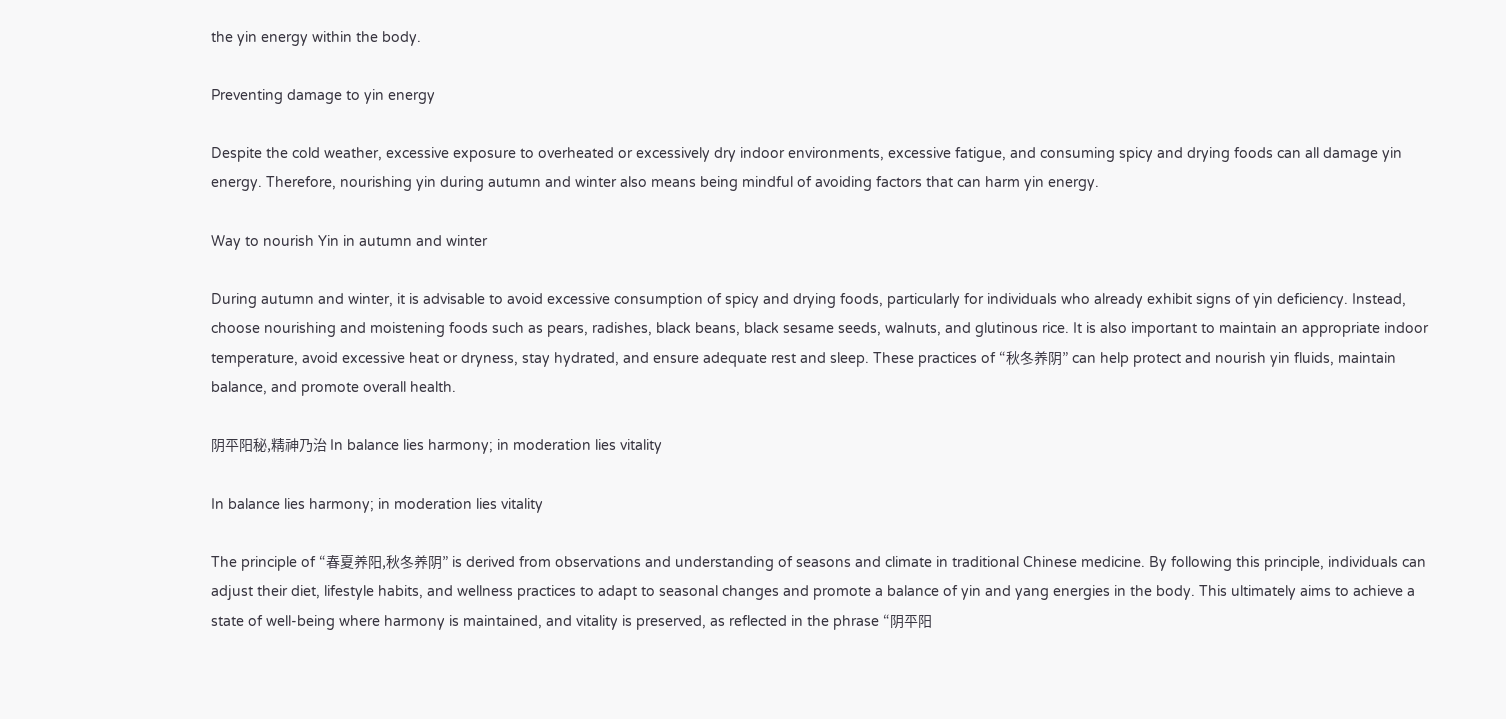the yin energy within the body.

Preventing damage to yin energy

Despite the cold weather, excessive exposure to overheated or excessively dry indoor environments, excessive fatigue, and consuming spicy and drying foods can all damage yin energy. Therefore, nourishing yin during autumn and winter also means being mindful of avoiding factors that can harm yin energy.

Way to nourish Yin in autumn and winter

During autumn and winter, it is advisable to avoid excessive consumption of spicy and drying foods, particularly for individuals who already exhibit signs of yin deficiency. Instead, choose nourishing and moistening foods such as pears, radishes, black beans, black sesame seeds, walnuts, and glutinous rice. It is also important to maintain an appropriate indoor temperature, avoid excessive heat or dryness, stay hydrated, and ensure adequate rest and sleep. These practices of “秋冬养阴” can help protect and nourish yin fluids, maintain balance, and promote overall health.

阴平阳秘,精神乃治 In balance lies harmony; in moderation lies vitality

In balance lies harmony; in moderation lies vitality

The principle of “春夏养阳,秋冬养阴” is derived from observations and understanding of seasons and climate in traditional Chinese medicine. By following this principle, individuals can adjust their diet, lifestyle habits, and wellness practices to adapt to seasonal changes and promote a balance of yin and yang energies in the body. This ultimately aims to achieve a state of well-being where harmony is maintained, and vitality is preserved, as reflected in the phrase “阴平阳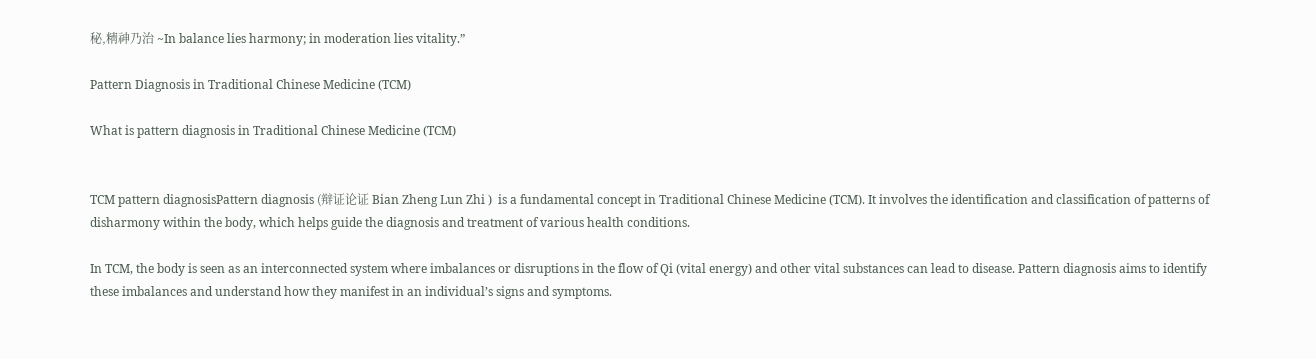秘,精神乃治 ~In balance lies harmony; in moderation lies vitality.”

Pattern Diagnosis in Traditional Chinese Medicine (TCM)

What is pattern diagnosis in Traditional Chinese Medicine (TCM)


TCM pattern diagnosisPattern diagnosis (辩证论证 Bian Zheng Lun Zhi )  is a fundamental concept in Traditional Chinese Medicine (TCM). It involves the identification and classification of patterns of disharmony within the body, which helps guide the diagnosis and treatment of various health conditions.

In TCM, the body is seen as an interconnected system where imbalances or disruptions in the flow of Qi (vital energy) and other vital substances can lead to disease. Pattern diagnosis aims to identify these imbalances and understand how they manifest in an individual’s signs and symptoms.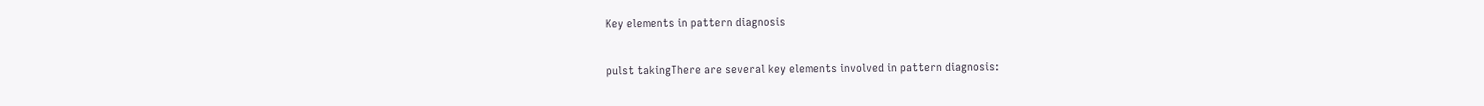Key elements in pattern diagnosis

pulst takingThere are several key elements involved in pattern diagnosis: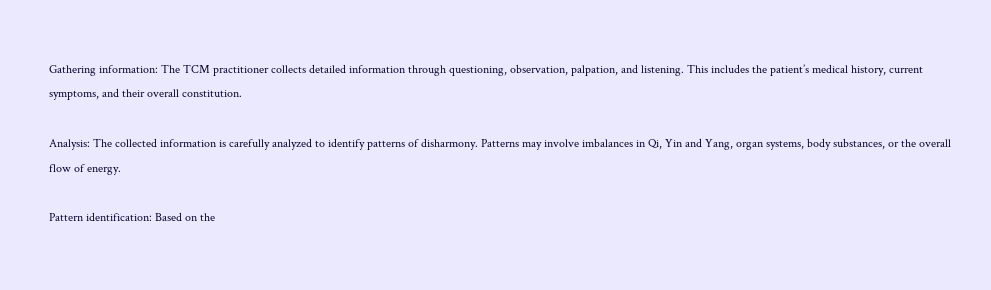Gathering information: The TCM practitioner collects detailed information through questioning, observation, palpation, and listening. This includes the patient’s medical history, current symptoms, and their overall constitution.

Analysis: The collected information is carefully analyzed to identify patterns of disharmony. Patterns may involve imbalances in Qi, Yin and Yang, organ systems, body substances, or the overall flow of energy.

Pattern identification: Based on the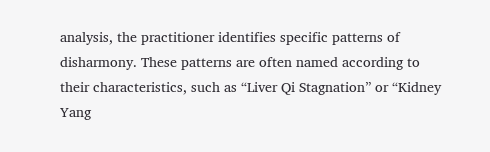analysis, the practitioner identifies specific patterns of disharmony. These patterns are often named according to their characteristics, such as “Liver Qi Stagnation” or “Kidney Yang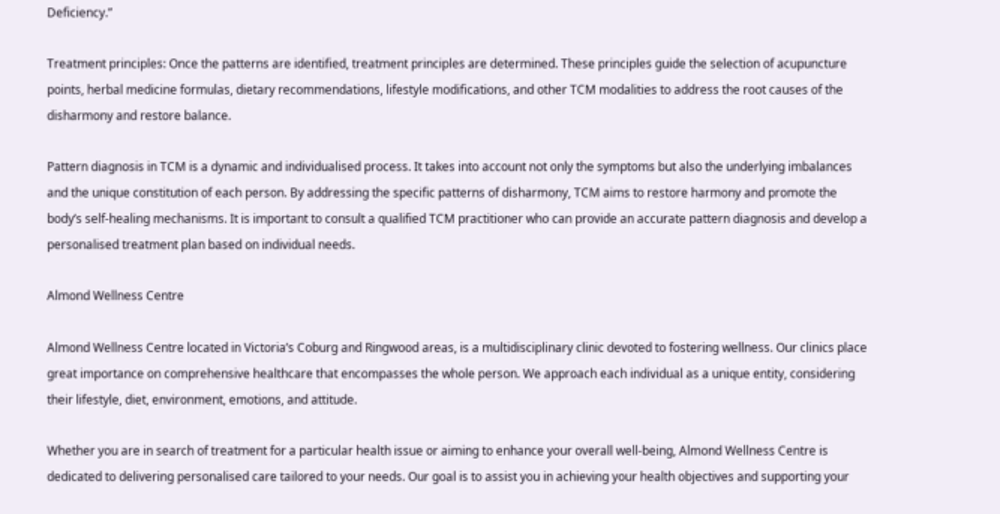Deficiency.”

Treatment principles: Once the patterns are identified, treatment principles are determined. These principles guide the selection of acupuncture points, herbal medicine formulas, dietary recommendations, lifestyle modifications, and other TCM modalities to address the root causes of the disharmony and restore balance.

Pattern diagnosis in TCM is a dynamic and individualised process. It takes into account not only the symptoms but also the underlying imbalances and the unique constitution of each person. By addressing the specific patterns of disharmony, TCM aims to restore harmony and promote the body’s self-healing mechanisms. It is important to consult a qualified TCM practitioner who can provide an accurate pattern diagnosis and develop a personalised treatment plan based on individual needs.

Almond Wellness Centre

Almond Wellness Centre located in Victoria’s Coburg and Ringwood areas, is a multidisciplinary clinic devoted to fostering wellness. Our clinics place great importance on comprehensive healthcare that encompasses the whole person. We approach each individual as a unique entity, considering their lifestyle, diet, environment, emotions, and attitude.

Whether you are in search of treatment for a particular health issue or aiming to enhance your overall well-being, Almond Wellness Centre is dedicated to delivering personalised care tailored to your needs. Our goal is to assist you in achieving your health objectives and supporting your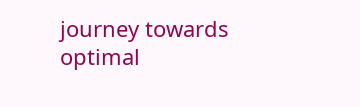journey towards optimal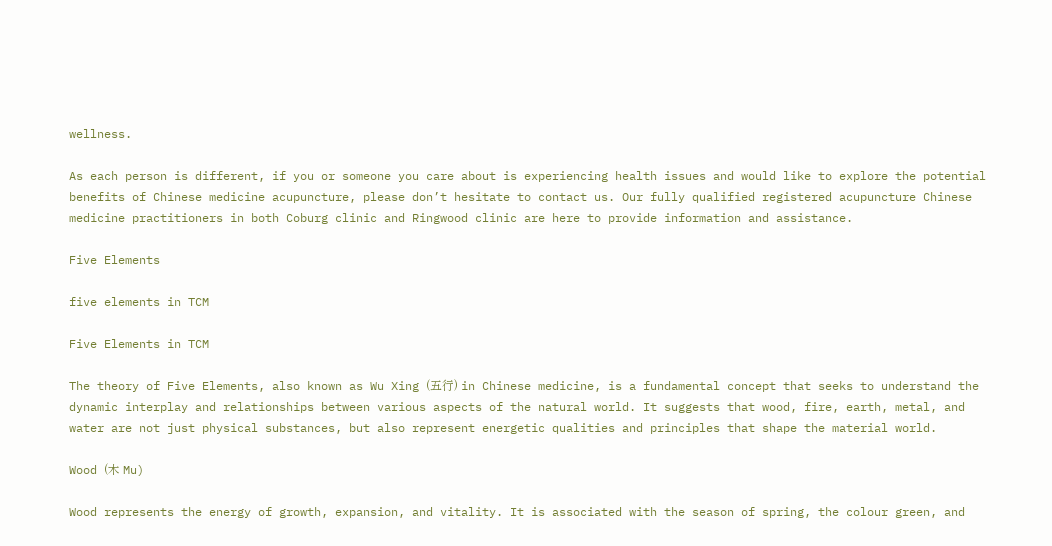wellness.

As each person is different, if you or someone you care about is experiencing health issues and would like to explore the potential benefits of Chinese medicine acupuncture, please don’t hesitate to contact us. Our fully qualified registered acupuncture Chinese medicine practitioners in both Coburg clinic and Ringwood clinic are here to provide information and assistance.

Five Elements

five elements in TCM

Five Elements in TCM

The theory of Five Elements, also known as Wu Xing (五行) in Chinese medicine, is a fundamental concept that seeks to understand the dynamic interplay and relationships between various aspects of the natural world. It suggests that wood, fire, earth, metal, and water are not just physical substances, but also represent energetic qualities and principles that shape the material world.

Wood (木 Mu)

Wood represents the energy of growth, expansion, and vitality. It is associated with the season of spring, the colour green, and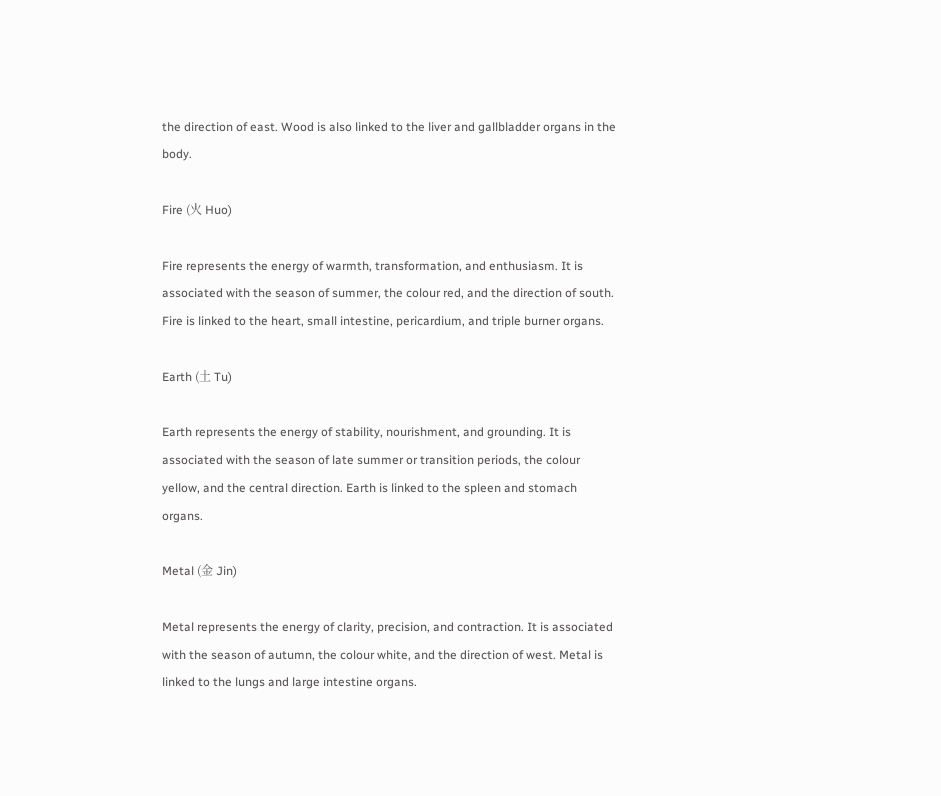the direction of east. Wood is also linked to the liver and gallbladder organs in the body.

Fire (火 Huo)

Fire represents the energy of warmth, transformation, and enthusiasm. It is associated with the season of summer, the colour red, and the direction of south. Fire is linked to the heart, small intestine, pericardium, and triple burner organs.

Earth (土 Tu)

Earth represents the energy of stability, nourishment, and grounding. It is associated with the season of late summer or transition periods, the colour yellow, and the central direction. Earth is linked to the spleen and stomach organs.

Metal (金 Jin)

Metal represents the energy of clarity, precision, and contraction. It is associated with the season of autumn, the colour white, and the direction of west. Metal is linked to the lungs and large intestine organs.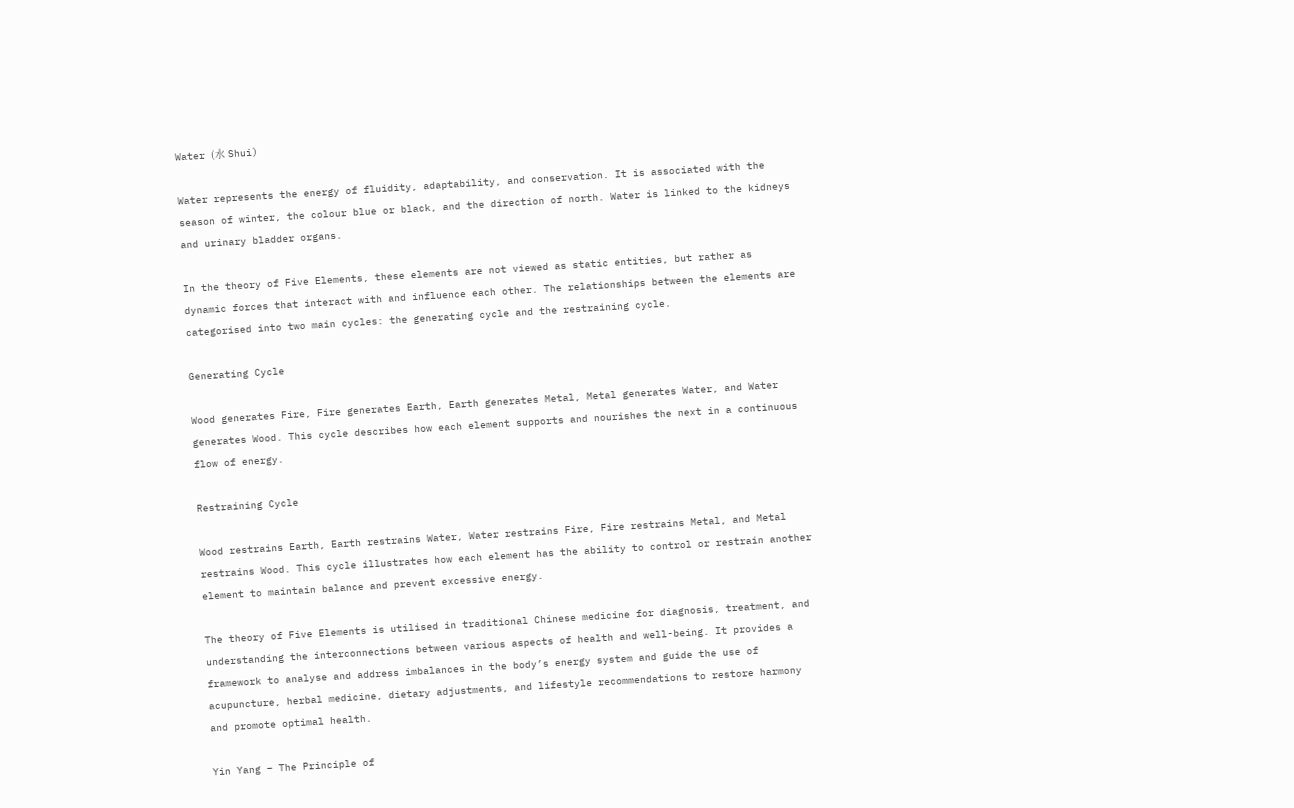Water (水 Shui)

Water represents the energy of fluidity, adaptability, and conservation. It is associated with the season of winter, the colour blue or black, and the direction of north. Water is linked to the kidneys and urinary bladder organs.

In the theory of Five Elements, these elements are not viewed as static entities, but rather as dynamic forces that interact with and influence each other. The relationships between the elements are categorised into two main cycles: the generating cycle and the restraining cycle.

Generating Cycle

Wood generates Fire, Fire generates Earth, Earth generates Metal, Metal generates Water, and Water generates Wood. This cycle describes how each element supports and nourishes the next in a continuous flow of energy.

Restraining Cycle

Wood restrains Earth, Earth restrains Water, Water restrains Fire, Fire restrains Metal, and Metal restrains Wood. This cycle illustrates how each element has the ability to control or restrain another element to maintain balance and prevent excessive energy.

The theory of Five Elements is utilised in traditional Chinese medicine for diagnosis, treatment, and understanding the interconnections between various aspects of health and well-being. It provides a framework to analyse and address imbalances in the body’s energy system and guide the use of acupuncture, herbal medicine, dietary adjustments, and lifestyle recommendations to restore harmony and promote optimal health.

Yin Yang – The Principle of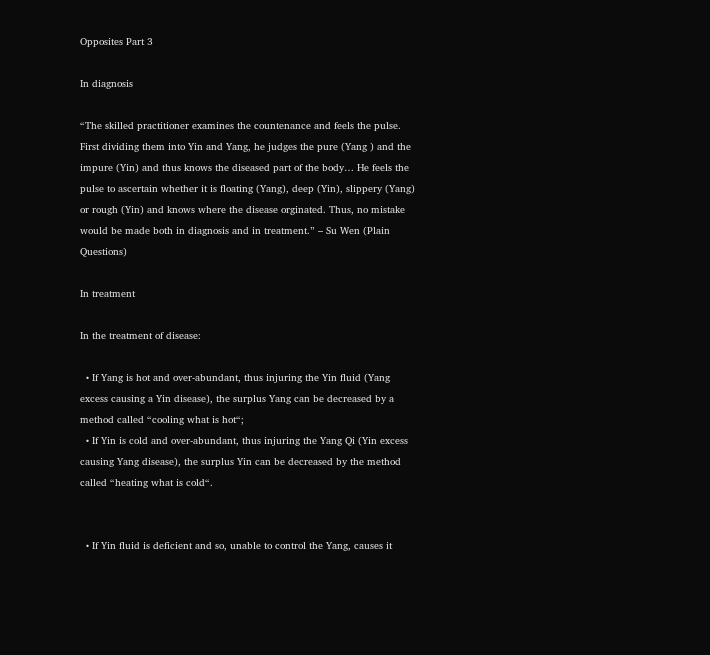Opposites Part 3

In diagnosis

“The skilled practitioner examines the countenance and feels the pulse. First dividing them into Yin and Yang, he judges the pure (Yang ) and the impure (Yin) and thus knows the diseased part of the body… He feels the pulse to ascertain whether it is floating (Yang), deep (Yin), slippery (Yang) or rough (Yin) and knows where the disease orginated. Thus, no mistake would be made both in diagnosis and in treatment.” – Su Wen (Plain Questions)

In treatment

In the treatment of disease:

  • If Yang is hot and over-abundant, thus injuring the Yin fluid (Yang excess causing a Yin disease), the surplus Yang can be decreased by a method called “cooling what is hot“;
  • If Yin is cold and over-abundant, thus injuring the Yang Qi (Yin excess causing Yang disease), the surplus Yin can be decreased by the method called “heating what is cold“.


  • If Yin fluid is deficient and so, unable to control the Yang, causes it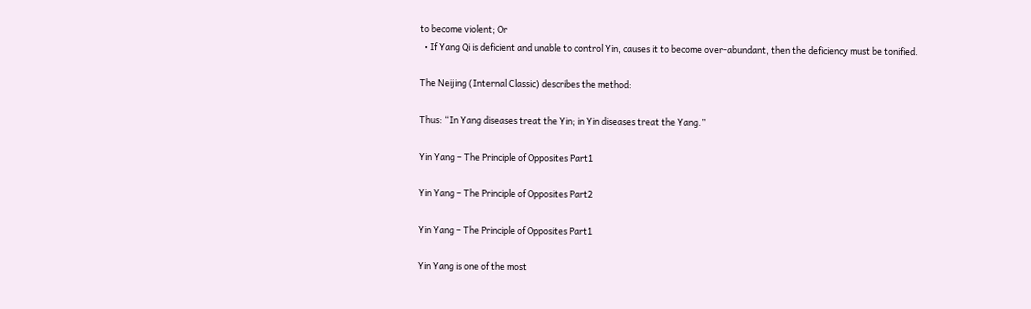to become violent; Or
  • If Yang Qi is deficient and unable to control Yin, causes it to become over-abundant, then the deficiency must be tonified.

The Neijing (Internal Classic) describes the method:

Thus: “In Yang diseases treat the Yin; in Yin diseases treat the Yang.”

Yin Yang – The Principle of Opposites Part1

Yin Yang – The Principle of Opposites Part2

Yin Yang – The Principle of Opposites Part1

Yin Yang is one of the most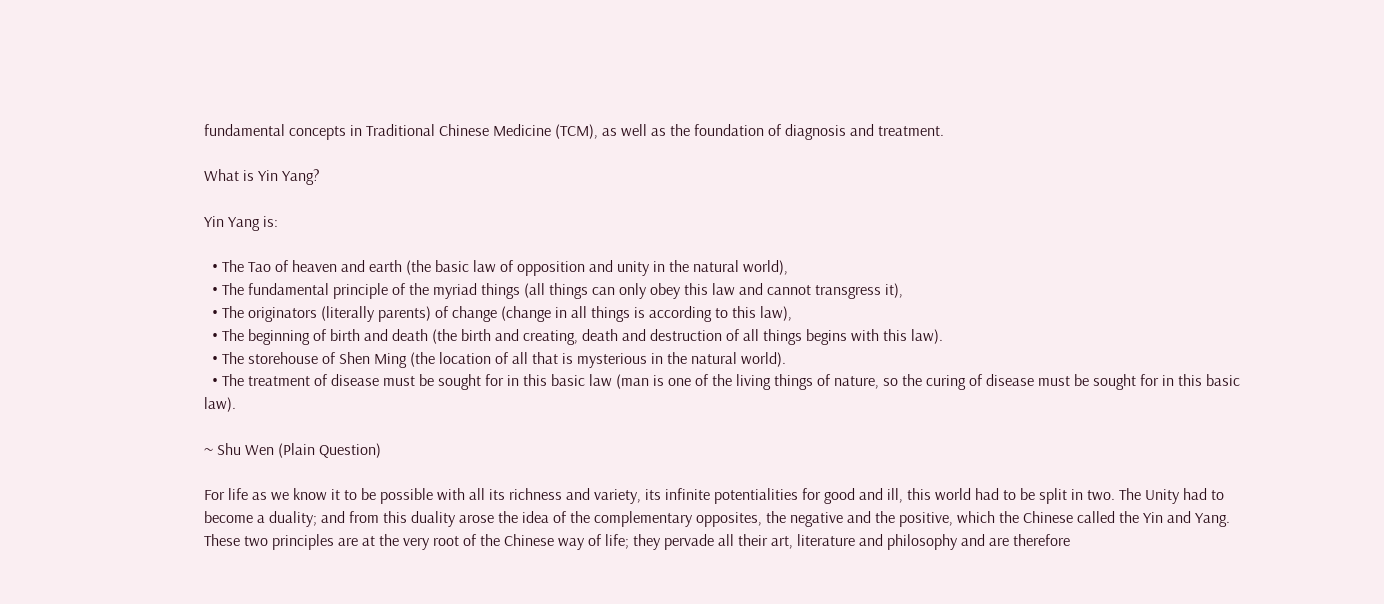fundamental concepts in Traditional Chinese Medicine (TCM), as well as the foundation of diagnosis and treatment.

What is Yin Yang?

Yin Yang is:

  • The Tao of heaven and earth (the basic law of opposition and unity in the natural world),
  • The fundamental principle of the myriad things (all things can only obey this law and cannot transgress it),
  • The originators (literally parents) of change (change in all things is according to this law),
  • The beginning of birth and death (the birth and creating, death and destruction of all things begins with this law).
  • The storehouse of Shen Ming (the location of all that is mysterious in the natural world).
  • The treatment of disease must be sought for in this basic law (man is one of the living things of nature, so the curing of disease must be sought for in this basic law).

~ Shu Wen (Plain Question)

For life as we know it to be possible with all its richness and variety, its infinite potentialities for good and ill, this world had to be split in two. The Unity had to become a duality; and from this duality arose the idea of the complementary opposites, the negative and the positive, which the Chinese called the Yin and Yang. These two principles are at the very root of the Chinese way of life; they pervade all their art, literature and philosophy and are therefore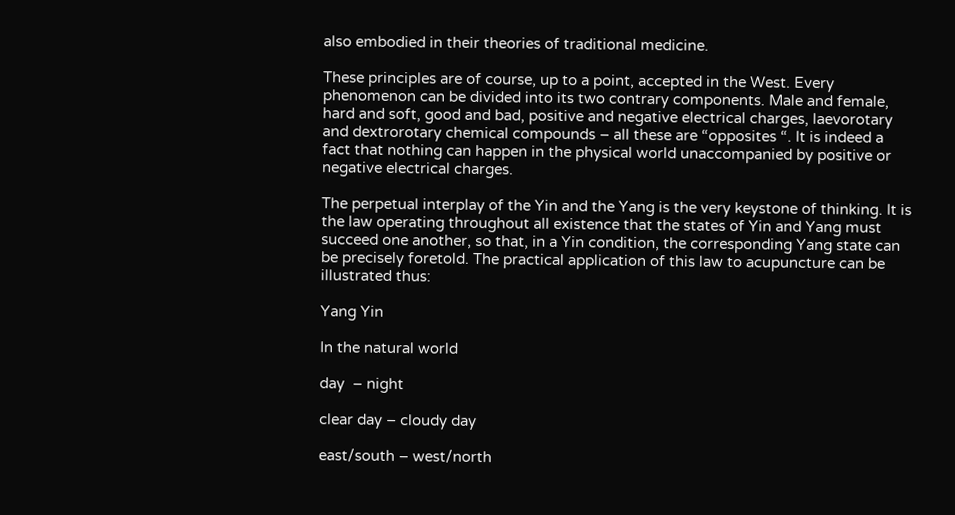also embodied in their theories of traditional medicine.

These principles are of course, up to a point, accepted in the West. Every phenomenon can be divided into its two contrary components. Male and female, hard and soft, good and bad, positive and negative electrical charges, laevorotary and dextrorotary chemical compounds – all these are “opposites “. It is indeed a fact that nothing can happen in the physical world unaccompanied by positive or negative electrical charges.

The perpetual interplay of the Yin and the Yang is the very keystone of thinking. It is the law operating throughout all existence that the states of Yin and Yang must succeed one another, so that, in a Yin condition, the corresponding Yang state can be precisely foretold. The practical application of this law to acupuncture can be illustrated thus:

Yang Yin

In the natural world

day  – night

clear day – cloudy day

east/south – west/north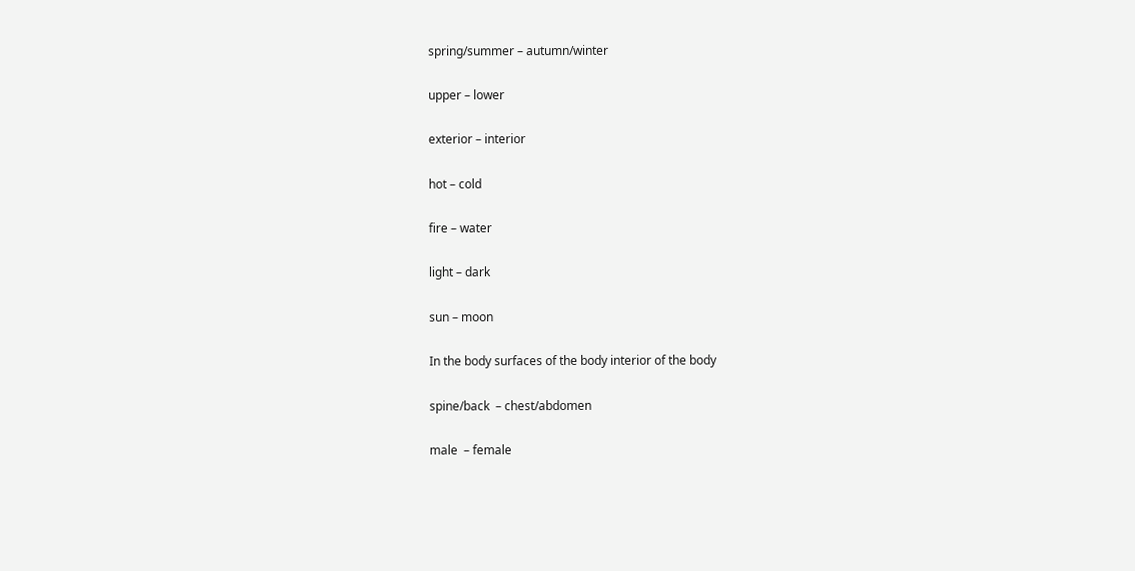spring/summer – autumn/winter

upper – lower

exterior – interior

hot – cold

fire – water

light – dark

sun – moon

In the body surfaces of the body interior of the body

spine/back  – chest/abdomen

male  – female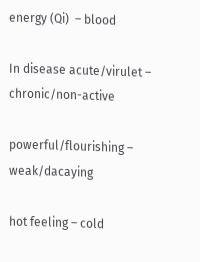energy (Qi)  – blood

In disease acute/virulet – chronic/non-active

powerful/flourishing – weak/dacaying

hot feeling – cold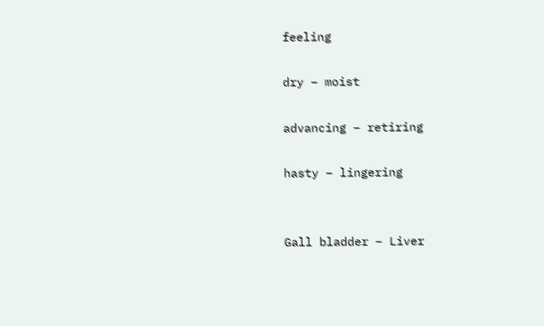feeling

dry – moist

advancing – retiring

hasty – lingering


Gall bladder – Liver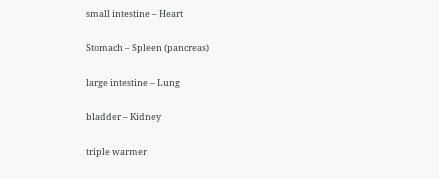small intestine – Heart

Stomach – Spleen (pancreas)

large intestine – Lung

bladder – Kidney

triple warmer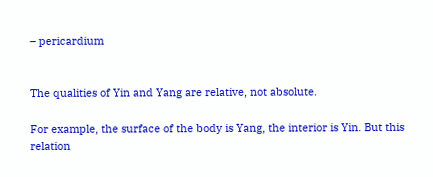– pericardium


The qualities of Yin and Yang are relative, not absolute.

For example, the surface of the body is Yang, the interior is Yin. But this relation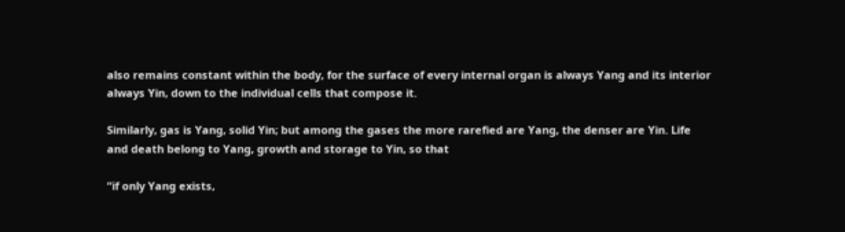also remains constant within the body, for the surface of every internal organ is always Yang and its interior always Yin, down to the individual cells that compose it.

Similarly, gas is Yang, solid Yin; but among the gases the more rarefied are Yang, the denser are Yin. Life and death belong to Yang, growth and storage to Yin, so that

“if only Yang exists,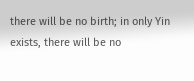there will be no birth; in only Yin exists, there will be no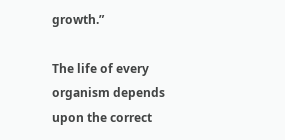growth.”

The life of every organism depends upon the correct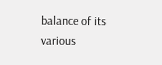balance of its various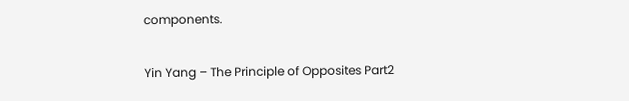components.

Yin Yang – The Principle of Opposites Part2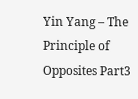Yin Yang – The Principle of Opposites Part3